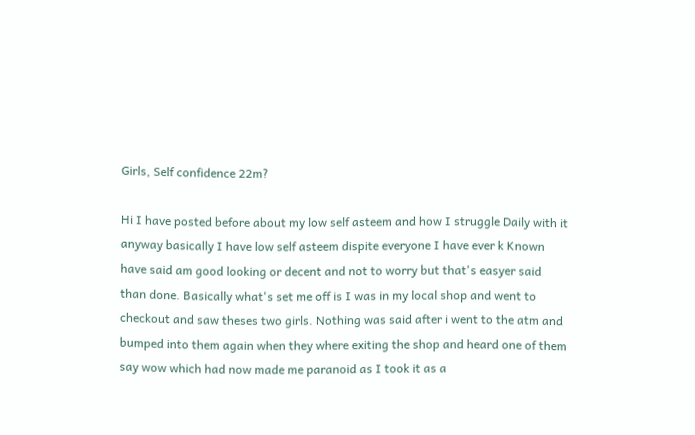Girls, Self confidence 22m?

Hi I have posted before about my low self asteem and how I struggle Daily with it anyway basically I have low self asteem dispite everyone I have ever k Known have said am good looking or decent and not to worry but that's easyer said than done. Basically what's set me off is I was in my local shop and went to checkout and saw theses two girls. Nothing was said after i went to the atm and bumped into them again when they where exiting the shop and heard one of them say wow which had now made me paranoid as I took it as a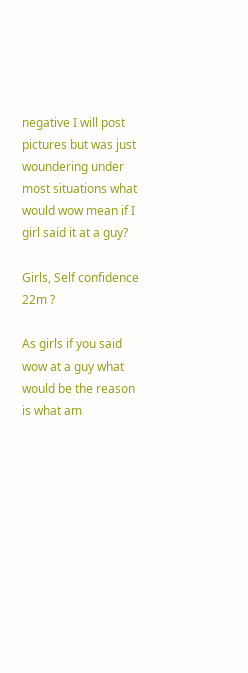negative I will post pictures but was just woundering under most situations what would wow mean if I girl said it at a guy?

Girls, Self confidence 22m ?

As girls if you said wow at a guy what would be the reason is what am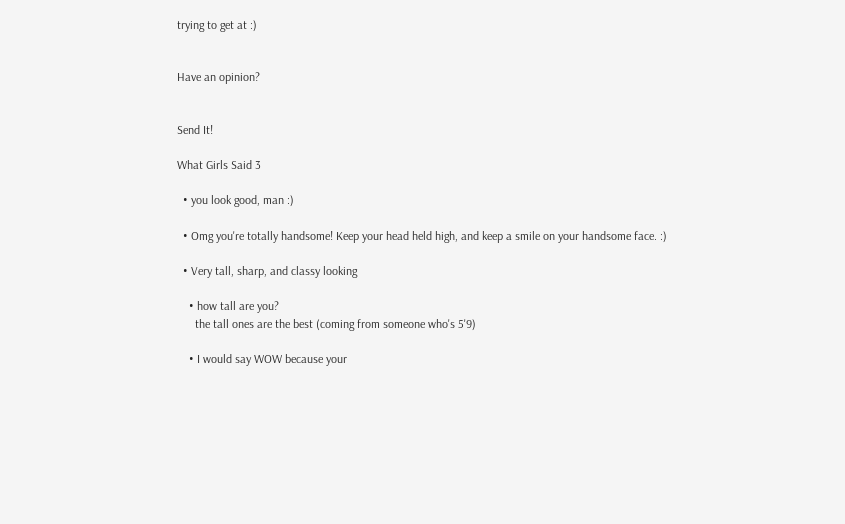trying to get at :)


Have an opinion?


Send It!

What Girls Said 3

  • you look good, man :)

  • Omg you're totally handsome! Keep your head held high, and keep a smile on your handsome face. :)

  • Very tall, sharp, and classy looking

    • how tall are you?
      the tall ones are the best (coming from someone who's 5'9)

    • I would say WOW because your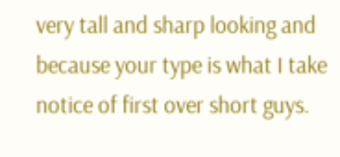very tall and sharp looking and because your type is what I take notice of first over short guys.